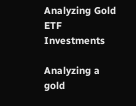Analyzing Gold ETF Investments

Analyzing a gold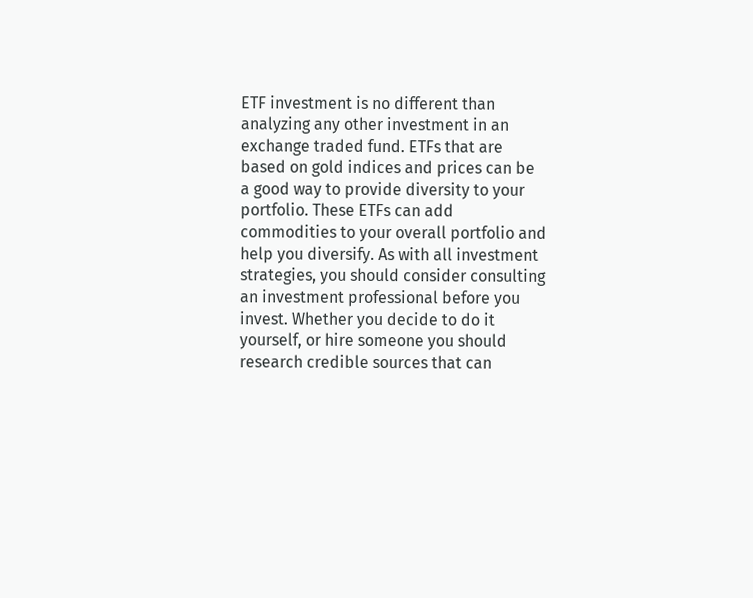ETF investment is no different than analyzing any other investment in an exchange traded fund. ETFs that are based on gold indices and prices can be a good way to provide diversity to your portfolio. These ETFs can add commodities to your overall portfolio and help you diversify. As with all investment strategies, you should consider consulting an investment professional before you invest. Whether you decide to do it yourself, or hire someone you should research credible sources that can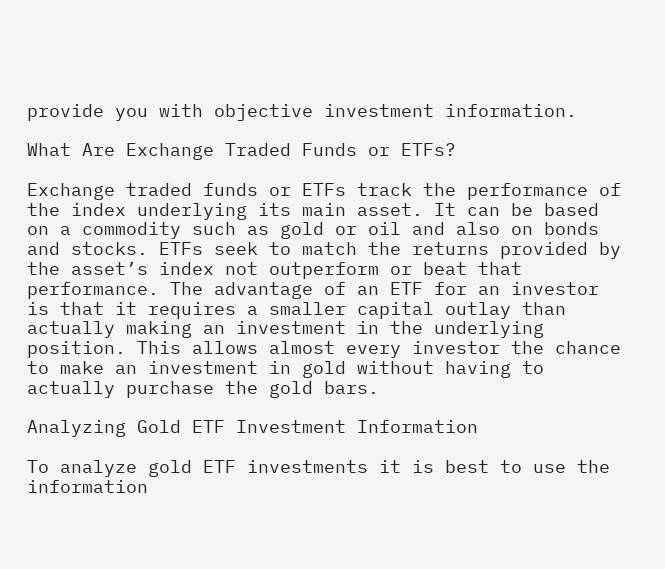provide you with objective investment information.

What Are Exchange Traded Funds or ETFs?

Exchange traded funds or ETFs track the performance of the index underlying its main asset. It can be based on a commodity such as gold or oil and also on bonds and stocks. ETFs seek to match the returns provided by the asset’s index not outperform or beat that performance. The advantage of an ETF for an investor is that it requires a smaller capital outlay than actually making an investment in the underlying position. This allows almost every investor the chance to make an investment in gold without having to actually purchase the gold bars.

Analyzing Gold ETF Investment Information

To analyze gold ETF investments it is best to use the information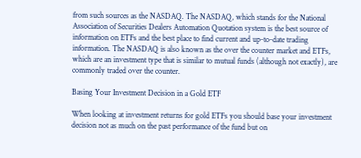from such sources as the NASDAQ. The NASDAQ, which stands for the National Association of Securities Dealers Automation Quotation system is the best source of information on ETFs and the best place to find current and up-to-date trading information. The NASDAQ is also known as the over the counter market and ETFs, which are an investment type that is similar to mutual funds (although not exactly), are commonly traded over the counter.

Basing Your Investment Decision in a Gold ETF

When looking at investment returns for gold ETFs you should base your investment decision not as much on the past performance of the fund but on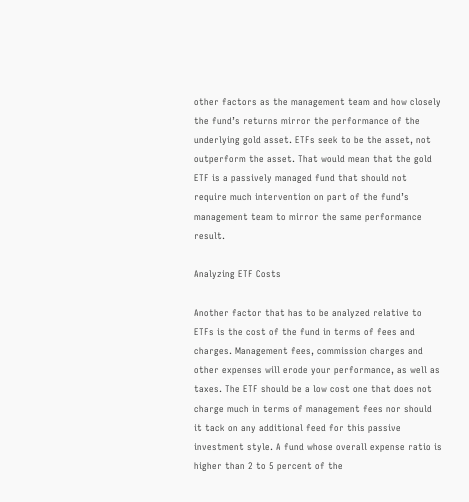other factors as the management team and how closely the fund’s returns mirror the performance of the underlying gold asset. ETFs seek to be the asset, not outperform the asset. That would mean that the gold ETF is a passively managed fund that should not require much intervention on part of the fund’s management team to mirror the same performance result.

Analyzing ETF Costs

Another factor that has to be analyzed relative to ETFs is the cost of the fund in terms of fees and charges. Management fees, commission charges and other expenses will erode your performance, as well as taxes. The ETF should be a low cost one that does not charge much in terms of management fees nor should it tack on any additional feed for this passive investment style. A fund whose overall expense ratio is higher than 2 to 5 percent of the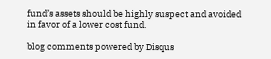fund’s assets should be highly suspect and avoided in favor of a lower cost fund.

blog comments powered by Disqus